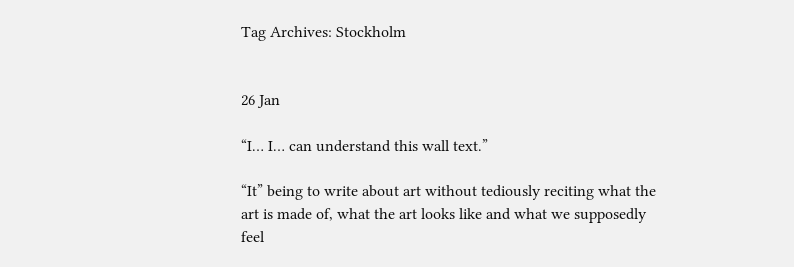Tag Archives: Stockholm


26 Jan

“I… I… can understand this wall text.”

“It” being to write about art without tediously reciting what the art is made of, what the art looks like and what we supposedly feel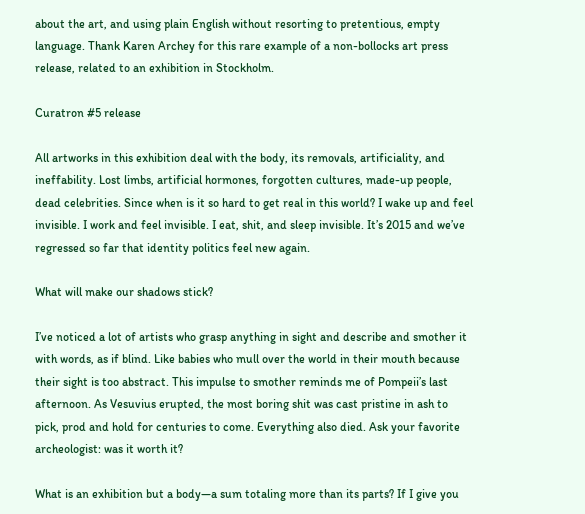about the art, and using plain English without resorting to pretentious, empty language. Thank Karen Archey for this rare example of a non-bollocks art press release, related to an exhibition in Stockholm.

Curatron #5 release

All artworks in this exhibition deal with the body, its removals, artificiality, and ineffability. Lost limbs, artificial hormones, forgotten cultures, made-up people, dead celebrities. Since when is it so hard to get real in this world? I wake up and feel invisible. I work and feel invisible. I eat, shit, and sleep invisible. It’s 2015 and we’ve regressed so far that identity politics feel new again.

What will make our shadows stick?

I’ve noticed a lot of artists who grasp anything in sight and describe and smother it with words, as if blind. Like babies who mull over the world in their mouth because their sight is too abstract. This impulse to smother reminds me of Pompeii’s last afternoon. As Vesuvius erupted, the most boring shit was cast pristine in ash to pick, prod and hold for centuries to come. Everything also died. Ask your favorite archeologist: was it worth it?

What is an exhibition but a body—a sum totaling more than its parts? If I give you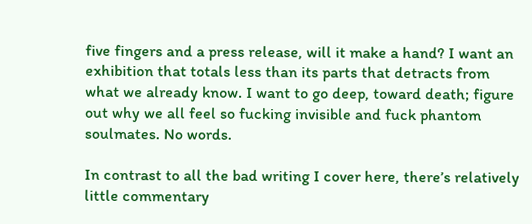five fingers and a press release, will it make a hand? I want an exhibition that totals less than its parts that detracts from what we already know. I want to go deep, toward death; figure out why we all feel so fucking invisible and fuck phantom soulmates. No words.

In contrast to all the bad writing I cover here, there’s relatively little commentary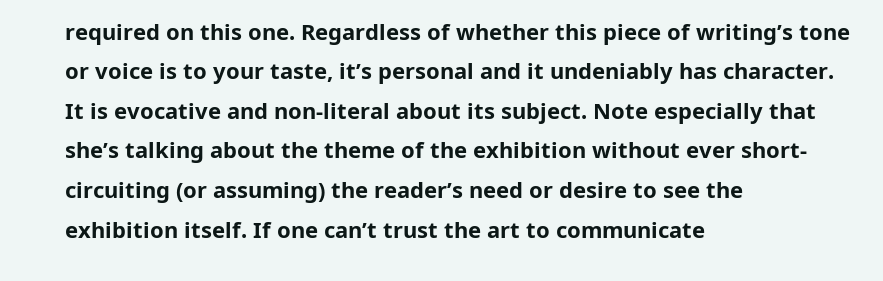required on this one. Regardless of whether this piece of writing’s tone or voice is to your taste, it’s personal and it undeniably has character. It is evocative and non-literal about its subject. Note especially that she’s talking about the theme of the exhibition without ever short-circuiting (or assuming) the reader’s need or desire to see the exhibition itself. If one can’t trust the art to communicate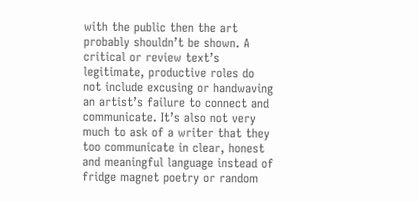with the public then the art probably shouldn’t be shown. A critical or review text’s legitimate, productive roles do not include excusing or handwaving an artist’s failure to connect and communicate. It’s also not very much to ask of a writer that they too communicate in clear, honest and meaningful language instead of fridge magnet poetry or random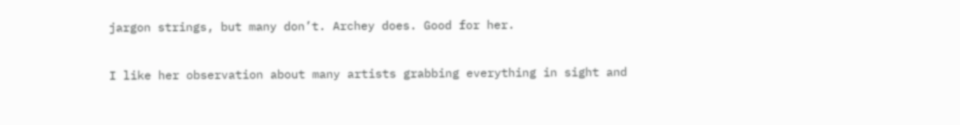jargon strings, but many don’t. Archey does. Good for her.

I like her observation about many artists grabbing everything in sight and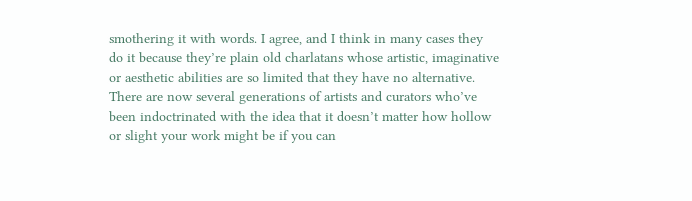smothering it with words. I agree, and I think in many cases they do it because they’re plain old charlatans whose artistic, imaginative or aesthetic abilities are so limited that they have no alternative. There are now several generations of artists and curators who’ve been indoctrinated with the idea that it doesn’t matter how hollow or slight your work might be if you can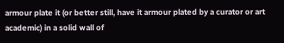armour plate it (or better still, have it armour plated by a curator or art academic) in a solid wall of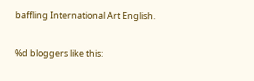baffling International Art English.

%d bloggers like this: